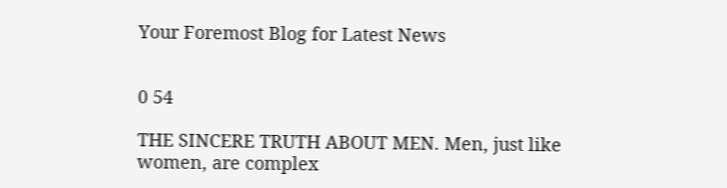Your Foremost Blog for Latest News


0 54

THE SINCERE TRUTH ABOUT MEN. Men, just like women, are complex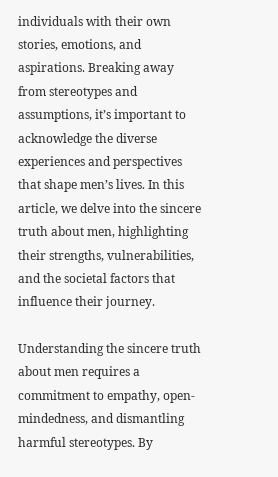individuals with their own stories, emotions, and aspirations. Breaking away from stereotypes and assumptions, it’s important to acknowledge the diverse experiences and perspectives that shape men’s lives. In this article, we delve into the sincere truth about men, highlighting their strengths, vulnerabilities, and the societal factors that influence their journey.

Understanding the sincere truth about men requires a commitment to empathy, open-mindedness, and dismantling harmful stereotypes. By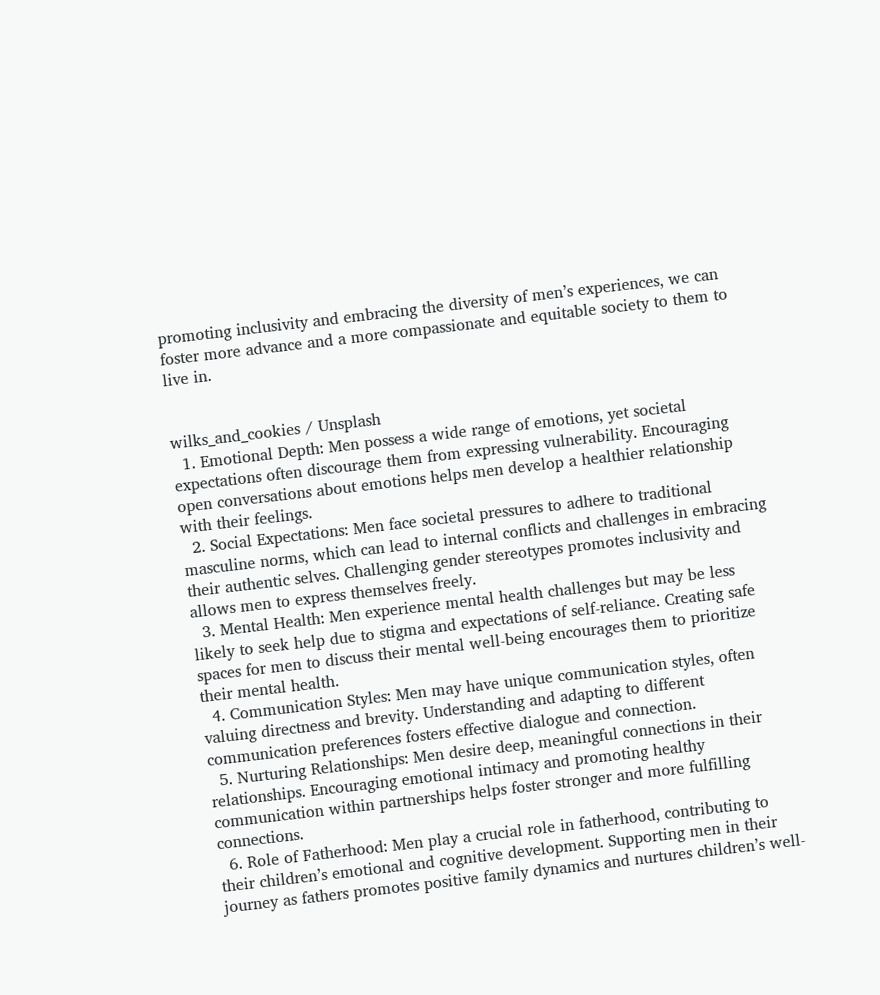promoting inclusivity and embracing the diversity of men’s experiences, we can foster more advance and a more compassionate and equitable society to them to live in.


wilks_and_cookies / Unsplash
  1. Emotional Depth: Men possess a wide range of emotions, yet societal expectations often discourage them from expressing vulnerability. Encouraging open conversations about emotions helps men develop a healthier relationship with their feelings.
  2. Social Expectations: Men face societal pressures to adhere to traditional masculine norms, which can lead to internal conflicts and challenges in embracing their authentic selves. Challenging gender stereotypes promotes inclusivity and allows men to express themselves freely.
  3. Mental Health: Men experience mental health challenges but may be less likely to seek help due to stigma and expectations of self-reliance. Creating safe spaces for men to discuss their mental well-being encourages them to prioritize their mental health.
  4. Communication Styles: Men may have unique communication styles, often valuing directness and brevity. Understanding and adapting to different communication preferences fosters effective dialogue and connection.
  5. Nurturing Relationships: Men desire deep, meaningful connections in their relationships. Encouraging emotional intimacy and promoting healthy communication within partnerships helps foster stronger and more fulfilling connections.
  6. Role of Fatherhood: Men play a crucial role in fatherhood, contributing to their children’s emotional and cognitive development. Supporting men in their journey as fathers promotes positive family dynamics and nurtures children’s well-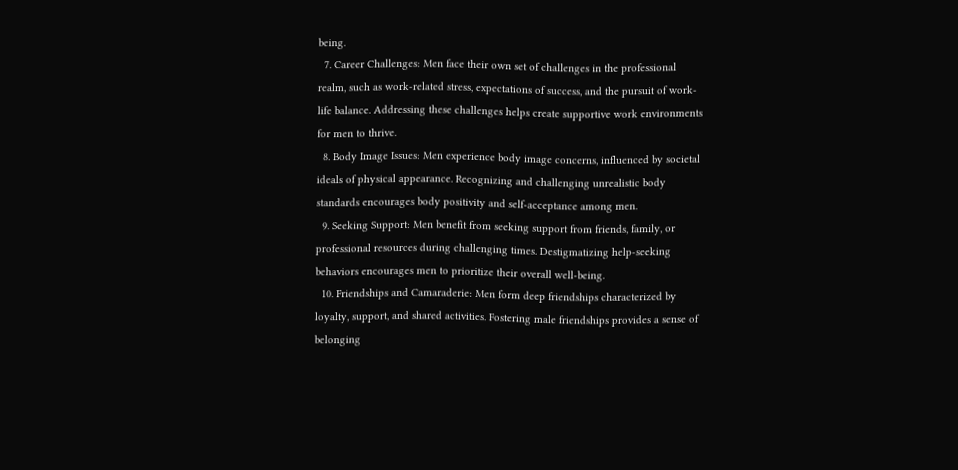being.
  7. Career Challenges: Men face their own set of challenges in the professional realm, such as work-related stress, expectations of success, and the pursuit of work-life balance. Addressing these challenges helps create supportive work environments for men to thrive.
  8. Body Image Issues: Men experience body image concerns, influenced by societal ideals of physical appearance. Recognizing and challenging unrealistic body standards encourages body positivity and self-acceptance among men.
  9. Seeking Support: Men benefit from seeking support from friends, family, or professional resources during challenging times. Destigmatizing help-seeking behaviors encourages men to prioritize their overall well-being.
  10. Friendships and Camaraderie: Men form deep friendships characterized by loyalty, support, and shared activities. Fostering male friendships provides a sense of belonging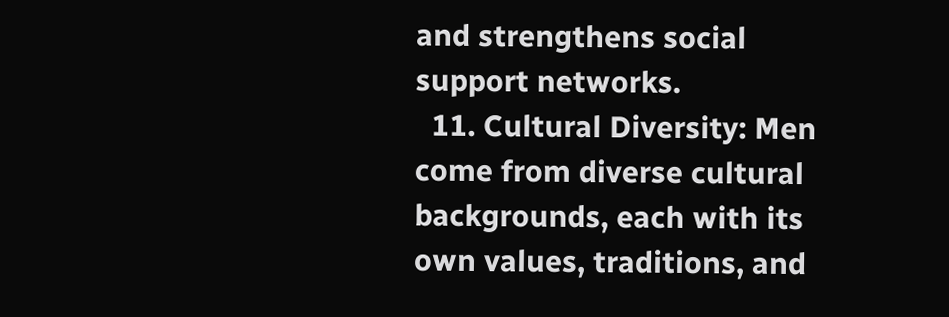and strengthens social support networks.
  11. Cultural Diversity: Men come from diverse cultural backgrounds, each with its own values, traditions, and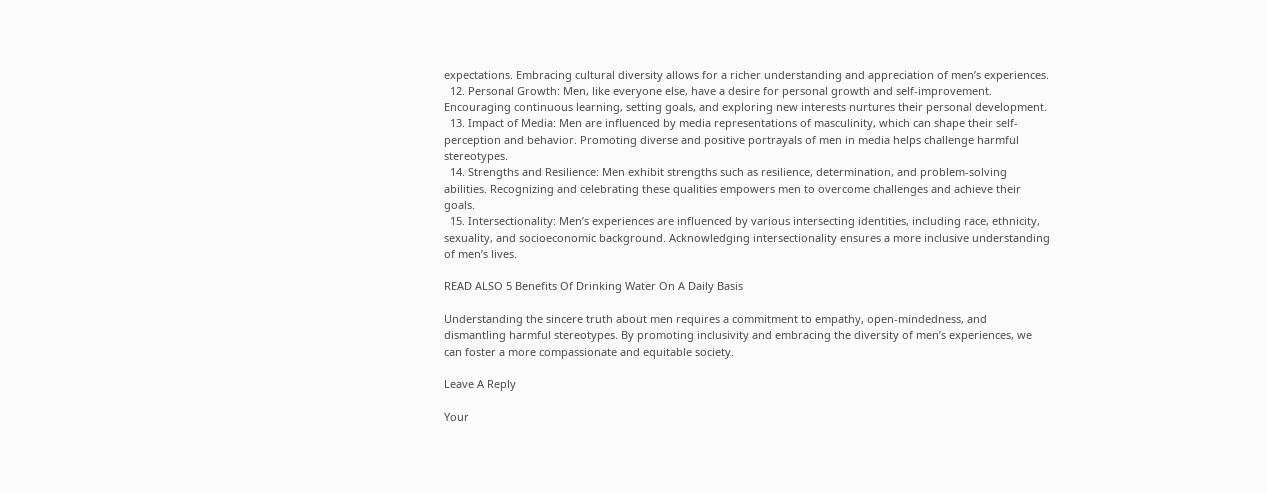expectations. Embracing cultural diversity allows for a richer understanding and appreciation of men’s experiences.
  12. Personal Growth: Men, like everyone else, have a desire for personal growth and self-improvement. Encouraging continuous learning, setting goals, and exploring new interests nurtures their personal development.
  13. Impact of Media: Men are influenced by media representations of masculinity, which can shape their self-perception and behavior. Promoting diverse and positive portrayals of men in media helps challenge harmful stereotypes.
  14. Strengths and Resilience: Men exhibit strengths such as resilience, determination, and problem-solving abilities. Recognizing and celebrating these qualities empowers men to overcome challenges and achieve their goals.
  15. Intersectionality: Men’s experiences are influenced by various intersecting identities, including race, ethnicity, sexuality, and socioeconomic background. Acknowledging intersectionality ensures a more inclusive understanding of men’s lives.

READ ALSO 5 Benefits Of Drinking Water On A Daily Basis

Understanding the sincere truth about men requires a commitment to empathy, open-mindedness, and dismantling harmful stereotypes. By promoting inclusivity and embracing the diversity of men’s experiences, we can foster a more compassionate and equitable society.

Leave A Reply

Your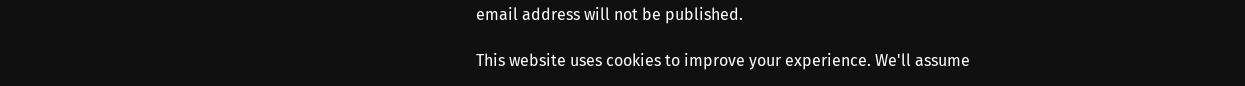email address will not be published.

This website uses cookies to improve your experience. We'll assume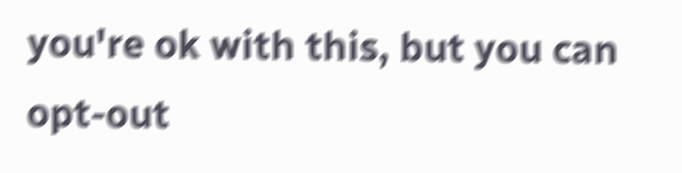you're ok with this, but you can opt-out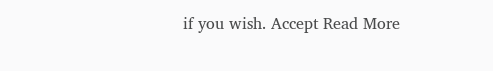if you wish. Accept Read More